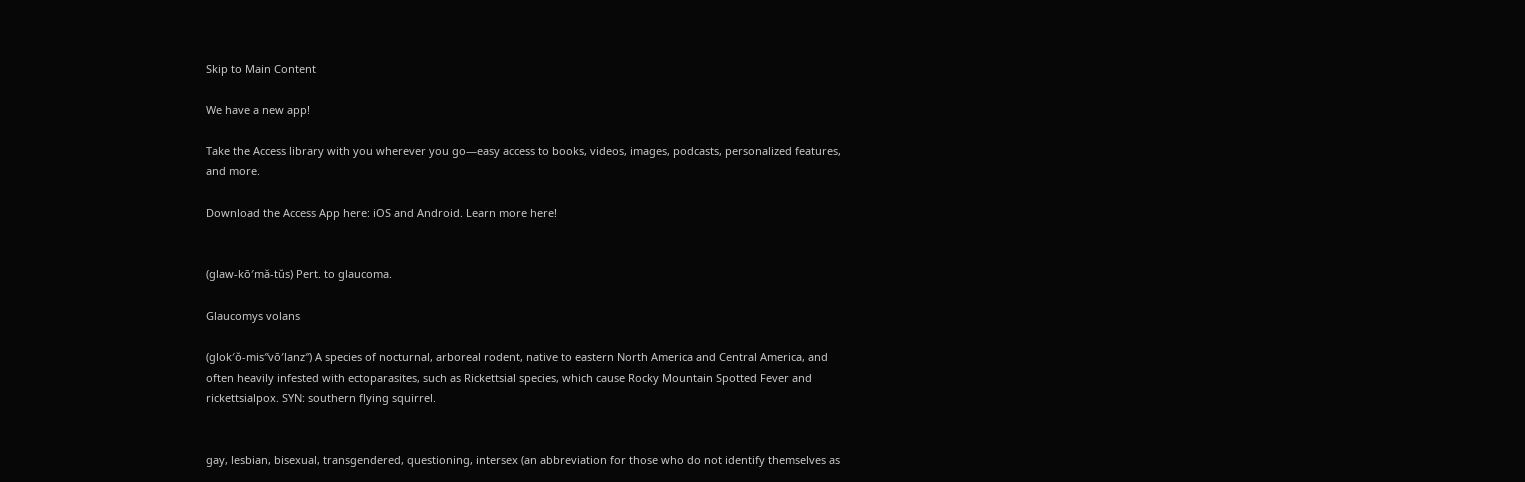Skip to Main Content

We have a new app!

Take the Access library with you wherever you go—easy access to books, videos, images, podcasts, personalized features, and more.

Download the Access App here: iOS and Android. Learn more here!


(glaw-kō′mă-tŭs) Pert. to glaucoma.

Glaucomys volans

(glok′ŏ-mis″vō′lanz″) A species of nocturnal, arboreal rodent, native to eastern North America and Central America, and often heavily infested with ectoparasites, such as Rickettsial species, which cause Rocky Mountain Spotted Fever and rickettsialpox. SYN: southern flying squirrel.


gay, lesbian, bisexual, transgendered, questioning, intersex (an abbreviation for those who do not identify themselves as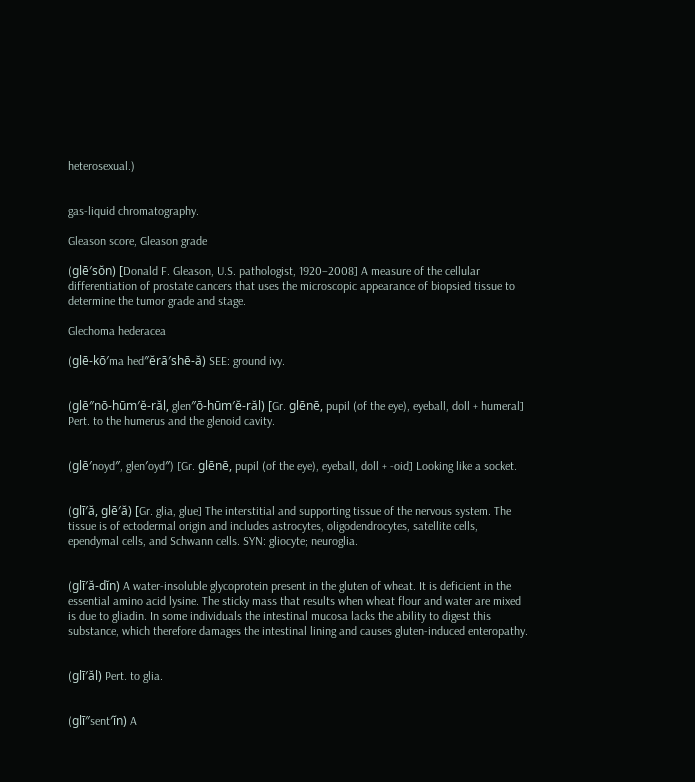heterosexual.)


gas-liquid chromatography.

Gleason score, Gleason grade

(glē′sŏn) [Donald F. Gleason, U.S. pathologist, 1920–2008] A measure of the cellular differentiation of prostate cancers that uses the microscopic appearance of biopsied tissue to determine the tumor grade and stage.

Glechoma hederacea

(glē-kō′ma hed″ĕrā′shē-ă) SEE: ground ivy.


(glē″nō-hūm′ĕ-răl, glen″ō-hūm′ĕ-răl) [Gr. glēnē, pupil (of the eye), eyeball, doll + humeral] Pert. to the humerus and the glenoid cavity.


(glē′noyd″, glen′oyd″) [Gr. glēnē, pupil (of the eye), eyeball, doll + -oid] Looking like a socket.


(glī′ă, glē′ă) [Gr. glia, glue] The interstitial and supporting tissue of the nervous system. The tissue is of ectodermal origin and includes astrocytes, oligodendrocytes, satellite cells, ependymal cells, and Schwann cells. SYN: gliocyte; neuroglia.


(glī′ă-dĭn) A water-insoluble glycoprotein present in the gluten of wheat. It is deficient in the essential amino acid lysine. The sticky mass that results when wheat flour and water are mixed is due to gliadin. In some individuals the intestinal mucosa lacks the ability to digest this substance, which therefore damages the intestinal lining and causes gluten-induced enteropathy.


(glī′ăl) Pert. to glia.


(glī″sent′ĭn) A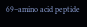69–amino acid peptide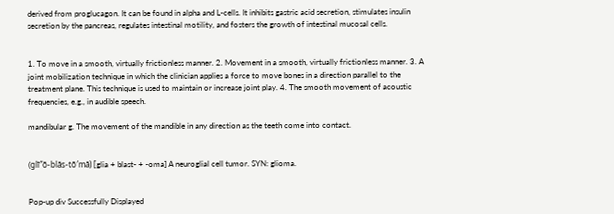derived from proglucagon. It can be found in alpha and L-cells. It inhibits gastric acid secretion, stimulates insulin secretion by the pancreas, regulates intestinal motility, and fosters the growth of intestinal mucosal cells.


1. To move in a smooth, virtually frictionless manner. 2. Movement in a smooth, virtually frictionless manner. 3. A joint mobilization technique in which the clinician applies a force to move bones in a direction parallel to the treatment plane. This technique is used to maintain or increase joint play. 4. The smooth movement of acoustic frequencies, e.g., in audible speech.

mandibular g. The movement of the mandible in any direction as the teeth come into contact.


(glī″ō-blăs-tō′mă) [glia + blast- + -oma] A neuroglial cell tumor. SYN: glioma.


Pop-up div Successfully Displayed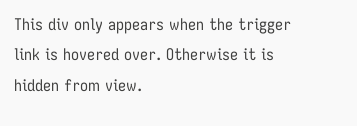This div only appears when the trigger link is hovered over. Otherwise it is hidden from view.